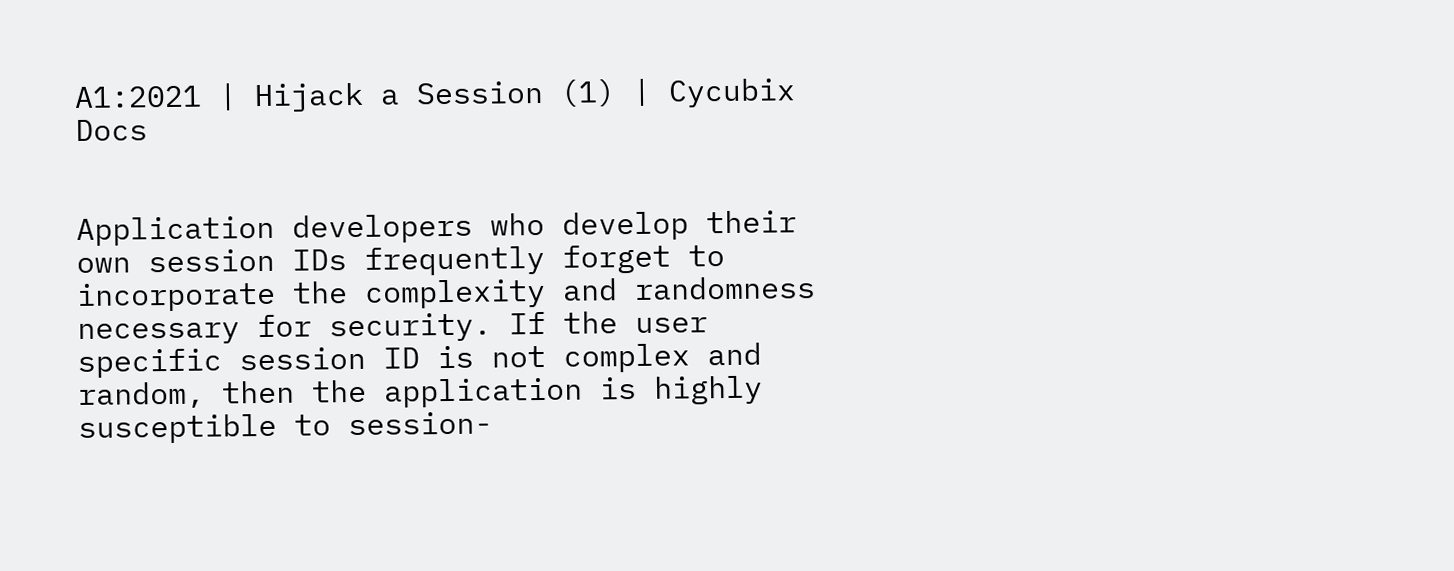A1:2021 | Hijack a Session (1) | Cycubix Docs


Application developers who develop their own session IDs frequently forget to incorporate the complexity and randomness necessary for security. If the user specific session ID is not complex and random, then the application is highly susceptible to session-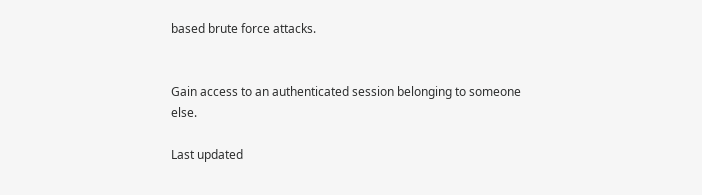based brute force attacks.


Gain access to an authenticated session belonging to someone else.

Last updated